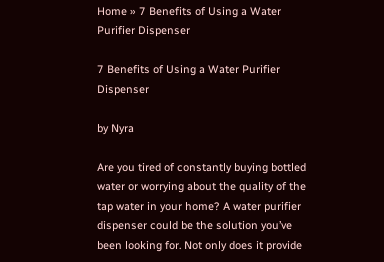Home » 7 Benefits of Using a Water Purifier Dispenser

7 Benefits of Using a Water Purifier Dispenser

by Nyra

Are you tired of constantly buying bottled water or worrying about the quality of the tap water in your home? A water purifier dispenser could be the solution you’ve been looking for. Not only does it provide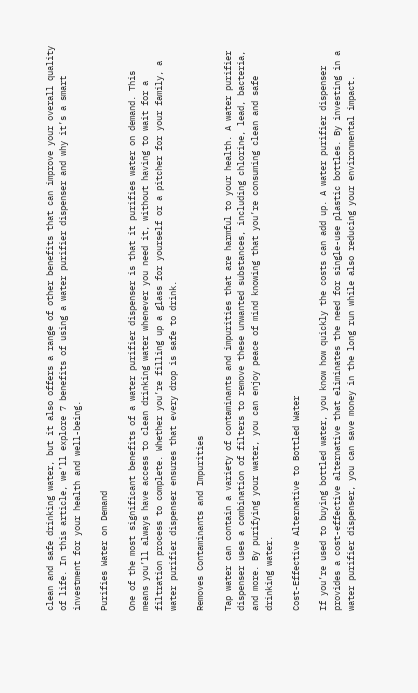clean and safe drinking water, but it also offers a range of other benefits that can improve your overall quality of life. In this article, we’ll explore 7 benefits of using a water purifier dispenser and why it’s a smart investment for your health and well-being.

Purifies Water on Demand

One of the most significant benefits of a water purifier dispenser is that it purifies water on demand. This means you’ll always have access to clean drinking water whenever you need it, without having to wait for a filtration process to complete. Whether you’re filling up a glass for yourself or a pitcher for your family, a water purifier dispenser ensures that every drop is safe to drink.

Removes Contaminants and Impurities

Tap water can contain a variety of contaminants and impurities that are harmful to your health. A water purifier dispenser uses a combination of filters to remove these unwanted substances, including chlorine, lead, bacteria, and more. By purifying your water, you can enjoy peace of mind knowing that you’re consuming clean and safe drinking water.

Cost-Effective Alternative to Bottled Water

If you’re used to buying bottled water, you know how quickly the costs can add up. A water purifier dispenser provides a cost-effective alternative that eliminates the need for single-use plastic bottles. By investing in a water purifier dispenser, you can save money in the long run while also reducing your environmental impact.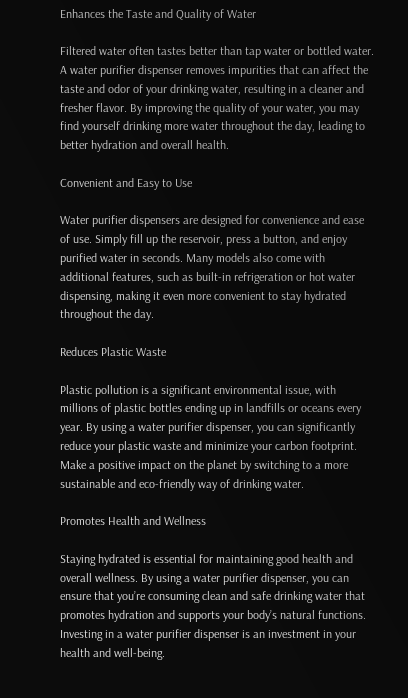Enhances the Taste and Quality of Water

Filtered water often tastes better than tap water or bottled water. A water purifier dispenser removes impurities that can affect the taste and odor of your drinking water, resulting in a cleaner and fresher flavor. By improving the quality of your water, you may find yourself drinking more water throughout the day, leading to better hydration and overall health.

Convenient and Easy to Use

Water purifier dispensers are designed for convenience and ease of use. Simply fill up the reservoir, press a button, and enjoy purified water in seconds. Many models also come with additional features, such as built-in refrigeration or hot water dispensing, making it even more convenient to stay hydrated throughout the day.

Reduces Plastic Waste

Plastic pollution is a significant environmental issue, with millions of plastic bottles ending up in landfills or oceans every year. By using a water purifier dispenser, you can significantly reduce your plastic waste and minimize your carbon footprint. Make a positive impact on the planet by switching to a more sustainable and eco-friendly way of drinking water.

Promotes Health and Wellness

Staying hydrated is essential for maintaining good health and overall wellness. By using a water purifier dispenser, you can ensure that you’re consuming clean and safe drinking water that promotes hydration and supports your body’s natural functions. Investing in a water purifier dispenser is an investment in your health and well-being.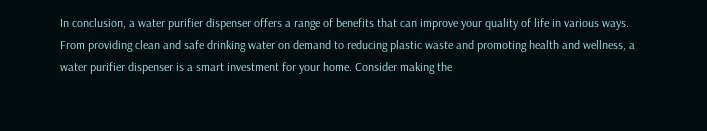In conclusion, a water purifier dispenser offers a range of benefits that can improve your quality of life in various ways. From providing clean and safe drinking water on demand to reducing plastic waste and promoting health and wellness, a water purifier dispenser is a smart investment for your home. Consider making the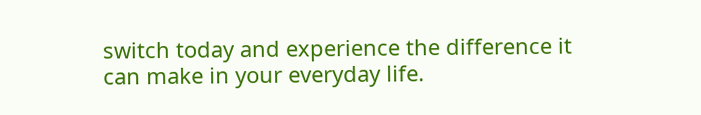switch today and experience the difference it can make in your everyday life.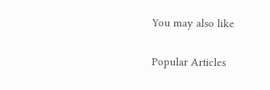You may also like

Popular Articles